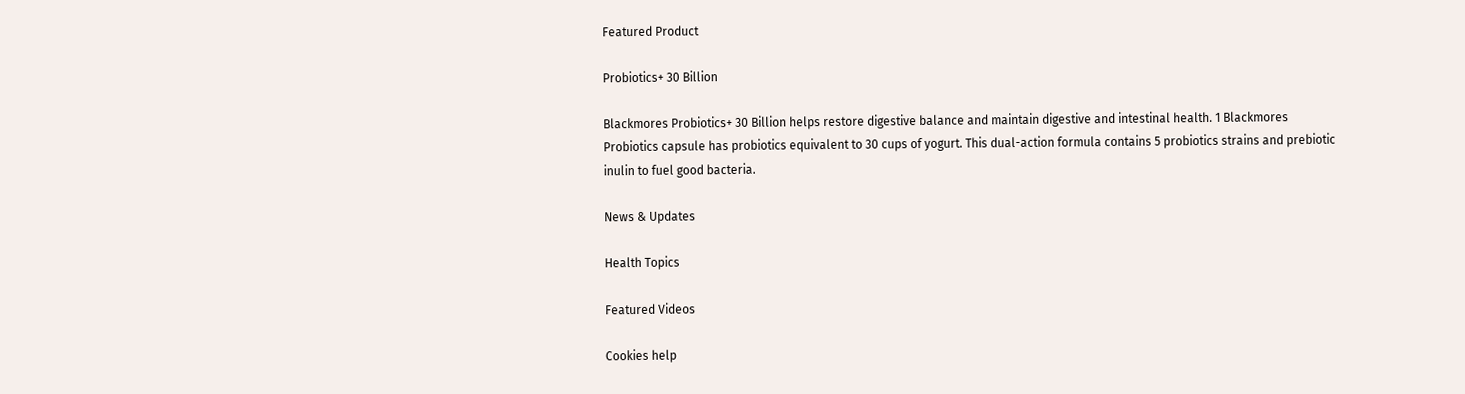Featured Product

Probiotics+ 30 Billion

Blackmores Probiotics+ 30 Billion helps restore digestive balance and maintain digestive and intestinal health. 1 Blackmores Probiotics capsule has probiotics equivalent to 30 cups of yogurt. This dual-action formula contains 5 probiotics strains and prebiotic inulin to fuel good bacteria.

News & Updates

Health Topics

Featured Videos

Cookies help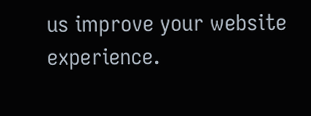us improve your website experience.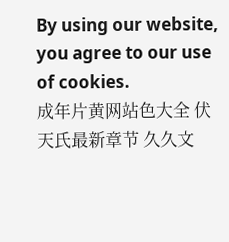By using our website, you agree to our use of cookies.
成年片黄网站色大全 伏天氏最新章节 久久文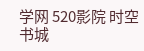学网 520影院 时空书城